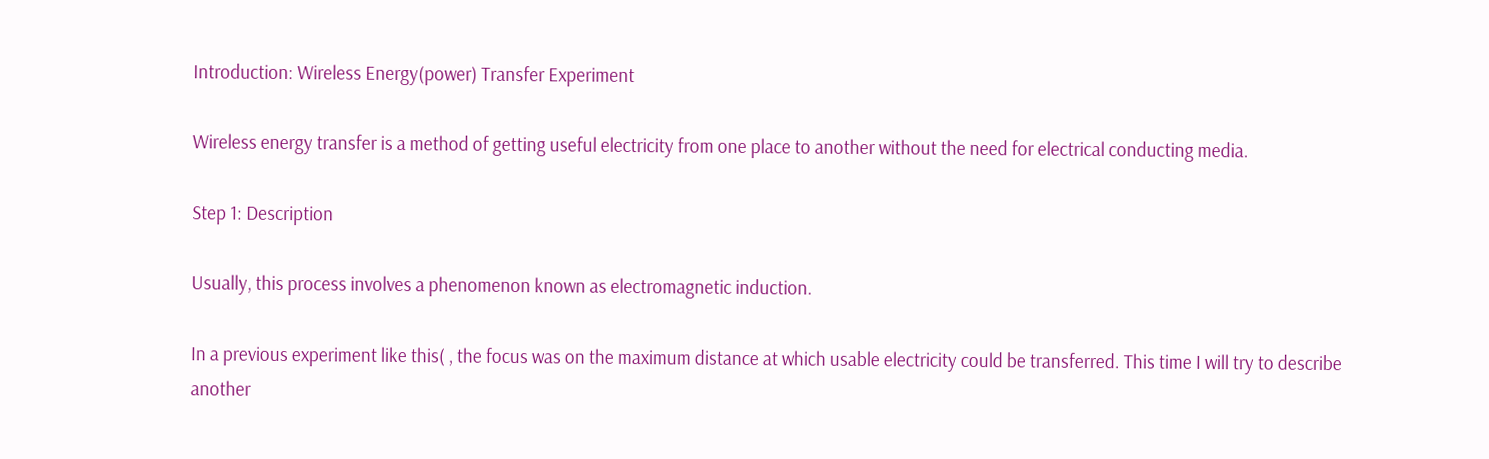Introduction: Wireless Energy(power) Transfer Experiment

Wireless energy transfer is a method of getting useful electricity from one place to another without the need for electrical conducting media.

Step 1: Description

Usually, this process involves a phenomenon known as electromagnetic induction.

In a previous experiment like this( , the focus was on the maximum distance at which usable electricity could be transferred. This time I will try to describe another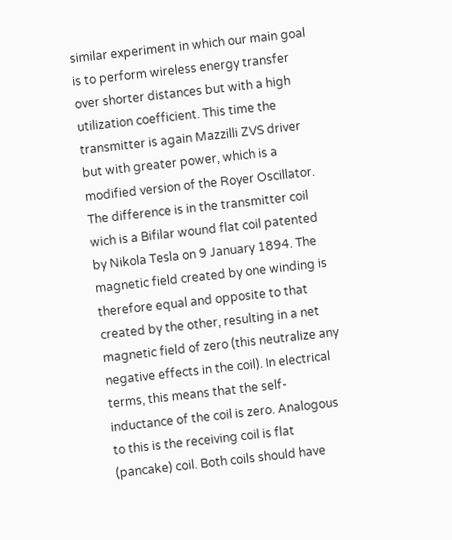similar experiment in which our main goal is to perform wireless energy transfer over shorter distances but with a high utilization coefficient. This time the transmitter is again Mazzilli ZVS driver but with greater power, which is a modified version of the Royer Oscillator. The difference is in the transmitter coil wich is a Bifilar wound flat coil patented by Nikola Tesla on 9 January 1894. The magnetic field created by one winding is therefore equal and opposite to that created by the other, resulting in a net magnetic field of zero (this neutralize any negative effects in the coil). In electrical terms, this means that the self-inductance of the coil is zero. Analogous to this is the receiving coil is flat (pancake) coil. Both coils should have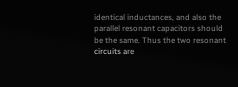identical inductances, and also the parallel resonant capacitors should be the same. Thus the two resonant circuits are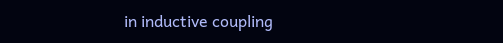in inductive coupling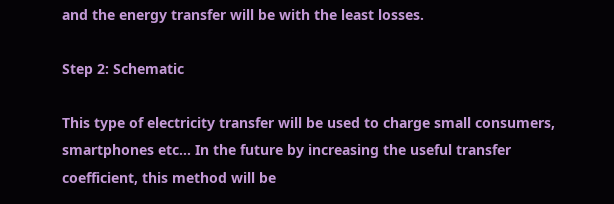and the energy transfer will be with the least losses.

Step 2: Schematic

This type of electricity transfer will be used to charge small consumers, smartphones etc... In the future by increasing the useful transfer coefficient, this method will be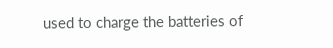used to charge the batteries of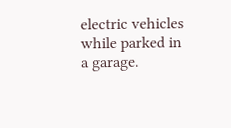electric vehicles while parked in a garage.